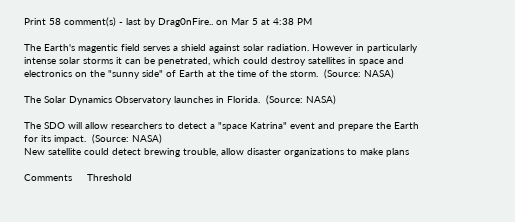Print 58 comment(s) - last by Drag0nFire.. on Mar 5 at 4:38 PM

The Earth's magentic field serves a shield against solar radiation. However in particularly intense solar storms it can be penetrated, which could destroy satellites in space and electronics on the "sunny side" of Earth at the time of the storm.  (Source: NASA)

The Solar Dynamics Observatory launches in Florida.  (Source: NASA)

The SDO will allow researchers to detect a "space Katrina" event and prepare the Earth for its impact.  (Source: NASA)
New satellite could detect brewing trouble, allow disaster organizations to make plans

Comments     Threshold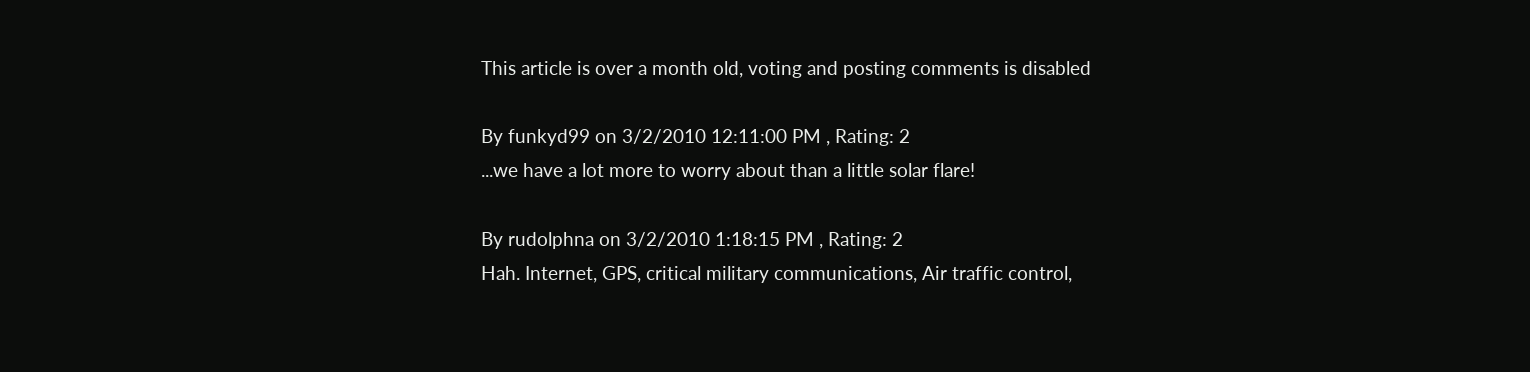This article is over a month old, voting and posting comments is disabled

By funkyd99 on 3/2/2010 12:11:00 PM , Rating: 2
...we have a lot more to worry about than a little solar flare!

By rudolphna on 3/2/2010 1:18:15 PM , Rating: 2
Hah. Internet, GPS, critical military communications, Air traffic control,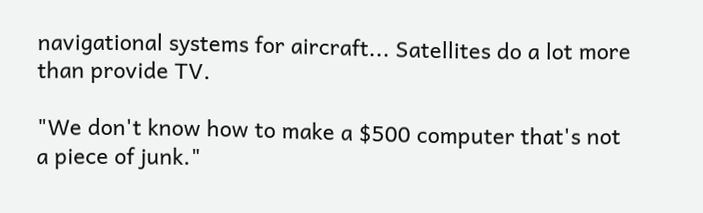navigational systems for aircraft... Satellites do a lot more than provide TV.

"We don't know how to make a $500 computer that's not a piece of junk."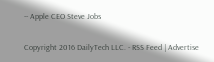-- Apple CEO Steve Jobs

Copyright 2016 DailyTech LLC. - RSS Feed | Advertise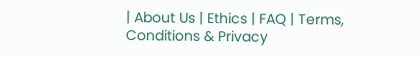| About Us | Ethics | FAQ | Terms, Conditions & Privacy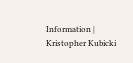Information | Kristopher Kubicki